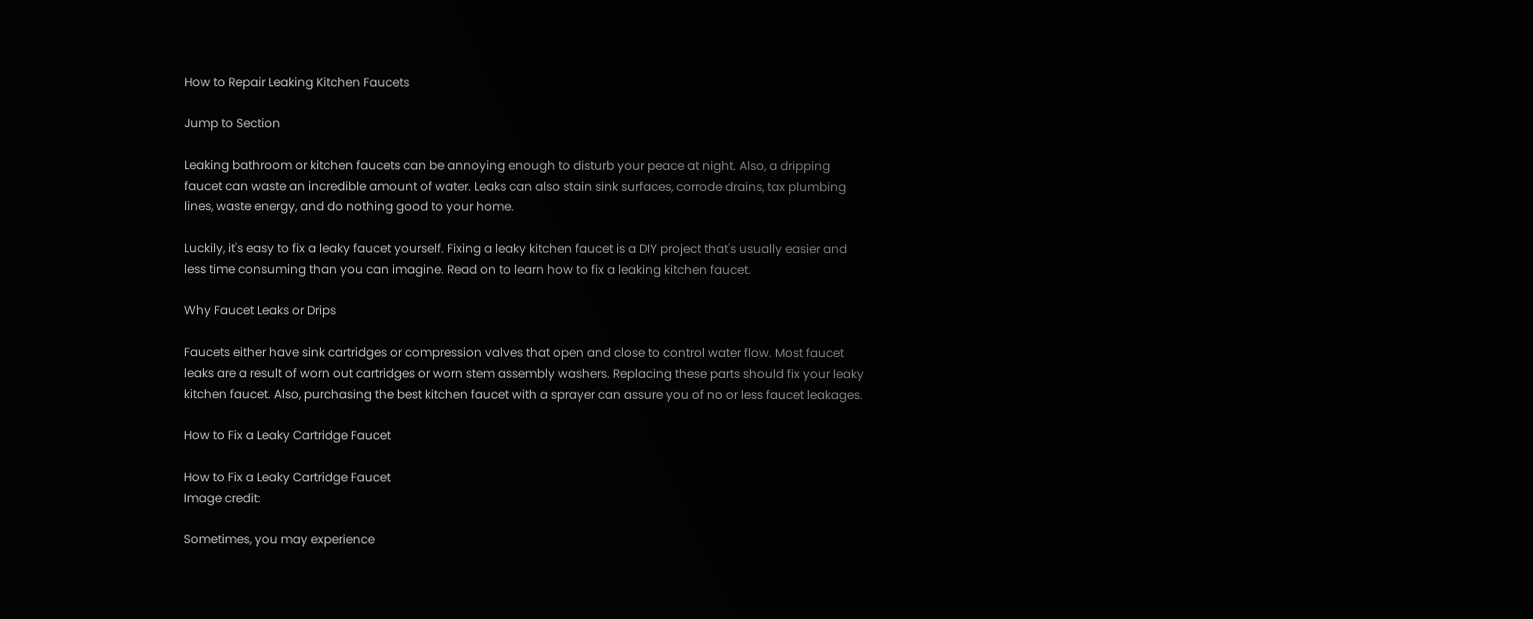How to Repair Leaking Kitchen Faucets

Jump to Section

Leaking bathroom or kitchen faucets can be annoying enough to disturb your peace at night. Also, a dripping faucet can waste an incredible amount of water. Leaks can also stain sink surfaces, corrode drains, tax plumbing lines, waste energy, and do nothing good to your home.

Luckily, it's easy to fix a leaky faucet yourself. Fixing a leaky kitchen faucet is a DIY project that's usually easier and less time consuming than you can imagine. Read on to learn how to fix a leaking kitchen faucet.

Why Faucet Leaks or Drips

Faucets either have sink cartridges or compression valves that open and close to control water flow. Most faucet leaks are a result of worn out cartridges or worn stem assembly washers. Replacing these parts should fix your leaky kitchen faucet. Also, purchasing the best kitchen faucet with a sprayer can assure you of no or less faucet leakages.

How to Fix a Leaky Cartridge Faucet

How to Fix a Leaky Cartridge Faucet
Image credit:

Sometimes, you may experience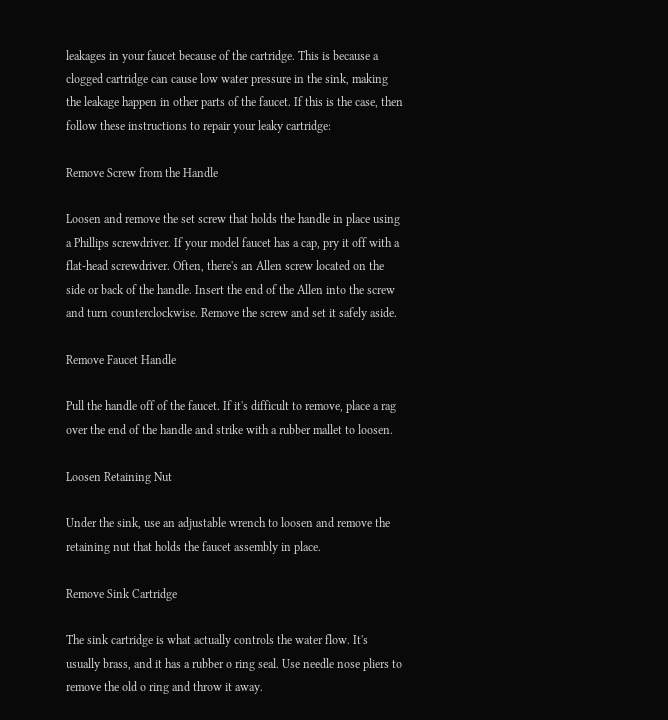leakages in your faucet because of the cartridge. This is because a clogged cartridge can cause low water pressure in the sink, making the leakage happen in other parts of the faucet. If this is the case, then follow these instructions to repair your leaky cartridge:

Remove Screw from the Handle

Loosen and remove the set screw that holds the handle in place using a Phillips screwdriver. If your model faucet has a cap, pry it off with a flat-head screwdriver. Often, there's an Allen screw located on the side or back of the handle. Insert the end of the Allen into the screw and turn counterclockwise. Remove the screw and set it safely aside.

Remove Faucet Handle

Pull the handle off of the faucet. If it's difficult to remove, place a rag over the end of the handle and strike with a rubber mallet to loosen.

Loosen Retaining Nut

Under the sink, use an adjustable wrench to loosen and remove the retaining nut that holds the faucet assembly in place.

Remove Sink Cartridge

The sink cartridge is what actually controls the water flow. It's usually brass, and it has a rubber o ring seal. Use needle nose pliers to remove the old o ring and throw it away.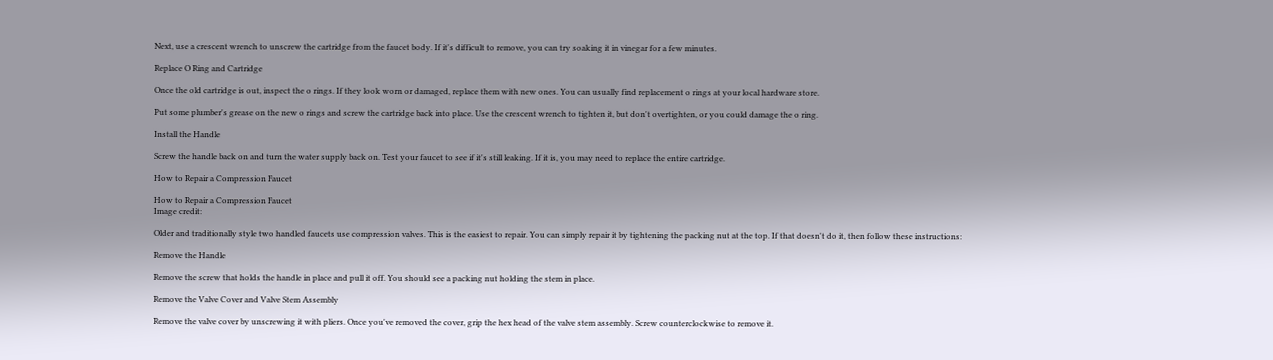Next, use a crescent wrench to unscrew the cartridge from the faucet body. If it's difficult to remove, you can try soaking it in vinegar for a few minutes.

Replace O Ring and Cartridge

Once the old cartridge is out, inspect the o rings. If they look worn or damaged, replace them with new ones. You can usually find replacement o rings at your local hardware store.

Put some plumber's grease on the new o rings and screw the cartridge back into place. Use the crescent wrench to tighten it, but don't overtighten, or you could damage the o ring.

Install the Handle

Screw the handle back on and turn the water supply back on. Test your faucet to see if it's still leaking. If it is, you may need to replace the entire cartridge.

How to Repair a Compression Faucet

How to Repair a Compression Faucet
Image credit:

Older and traditionally style two handled faucets use compression valves. This is the easiest to repair. You can simply repair it by tightening the packing nut at the top. If that doesn't do it, then follow these instructions:

Remove the Handle

Remove the screw that holds the handle in place and pull it off. You should see a packing nut holding the stem in place.

Remove the Valve Cover and Valve Stem Assembly

Remove the valve cover by unscrewing it with pliers. Once you've removed the cover, grip the hex head of the valve stem assembly. Screw counterclockwise to remove it.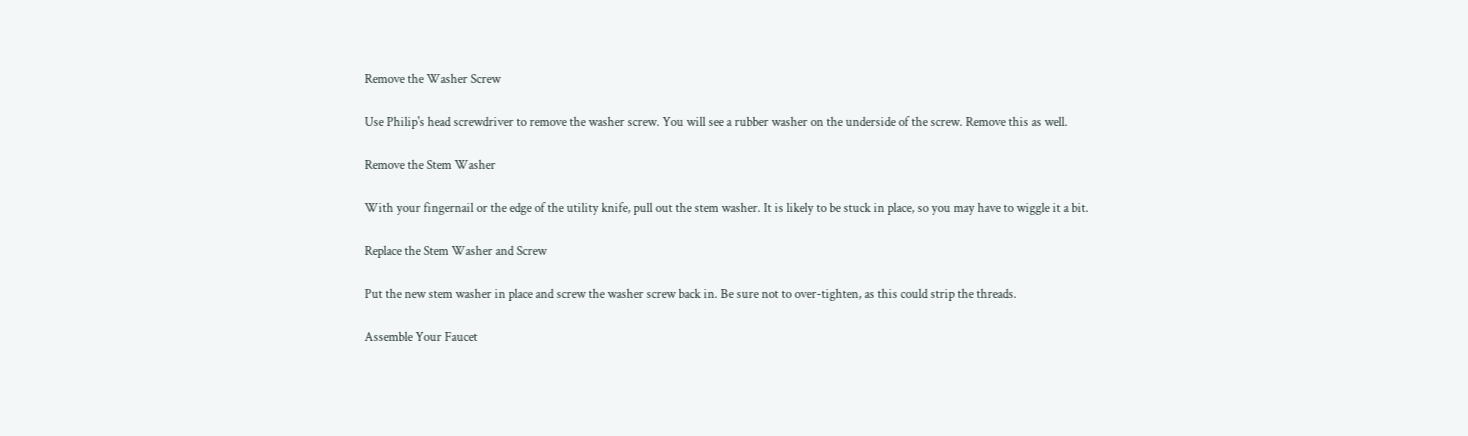Remove the Washer Screw

Use Philip's head screwdriver to remove the washer screw. You will see a rubber washer on the underside of the screw. Remove this as well.

Remove the Stem Washer

With your fingernail or the edge of the utility knife, pull out the stem washer. It is likely to be stuck in place, so you may have to wiggle it a bit.

Replace the Stem Washer and Screw

Put the new stem washer in place and screw the washer screw back in. Be sure not to over-tighten, as this could strip the threads.

Assemble Your Faucet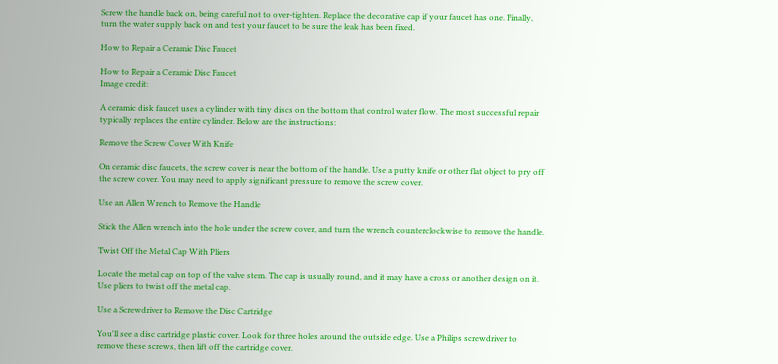Screw the handle back on, being careful not to over-tighten. Replace the decorative cap if your faucet has one. Finally, turn the water supply back on and test your faucet to be sure the leak has been fixed.

How to Repair a Ceramic Disc Faucet

How to Repair a Ceramic Disc Faucet
Image credit:

A ceramic disk faucet uses a cylinder with tiny discs on the bottom that control water flow. The most successful repair typically replaces the entire cylinder. Below are the instructions:

Remove the Screw Cover With Knife

On ceramic disc faucets, the screw cover is near the bottom of the handle. Use a putty knife or other flat object to pry off the screw cover. You may need to apply significant pressure to remove the screw cover.

Use an Allen Wrench to Remove the Handle

Stick the Allen wrench into the hole under the screw cover, and turn the wrench counterclockwise to remove the handle.

Twist Off the Metal Cap With Pliers

Locate the metal cap on top of the valve stem. The cap is usually round, and it may have a cross or another design on it. Use pliers to twist off the metal cap.

Use a Screwdriver to Remove the Disc Cartridge

You'll see a disc cartridge plastic cover. Look for three holes around the outside edge. Use a Philips screwdriver to remove these screws, then lift off the cartridge cover.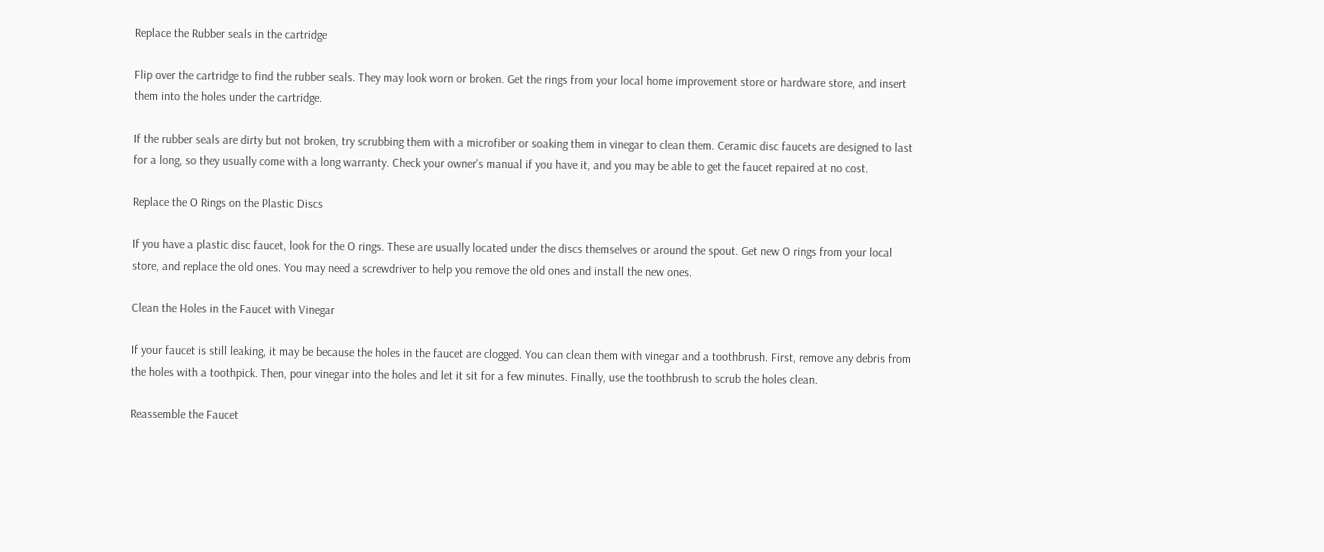Replace the Rubber seals in the cartridge

Flip over the cartridge to find the rubber seals. They may look worn or broken. Get the rings from your local home improvement store or hardware store, and insert them into the holes under the cartridge.

If the rubber seals are dirty but not broken, try scrubbing them with a microfiber or soaking them in vinegar to clean them. Ceramic disc faucets are designed to last for a long, so they usually come with a long warranty. Check your owner's manual if you have it, and you may be able to get the faucet repaired at no cost.

Replace the O Rings on the Plastic Discs

If you have a plastic disc faucet, look for the O rings. These are usually located under the discs themselves or around the spout. Get new O rings from your local store, and replace the old ones. You may need a screwdriver to help you remove the old ones and install the new ones.

Clean the Holes in the Faucet with Vinegar

If your faucet is still leaking, it may be because the holes in the faucet are clogged. You can clean them with vinegar and a toothbrush. First, remove any debris from the holes with a toothpick. Then, pour vinegar into the holes and let it sit for a few minutes. Finally, use the toothbrush to scrub the holes clean.

Reassemble the Faucet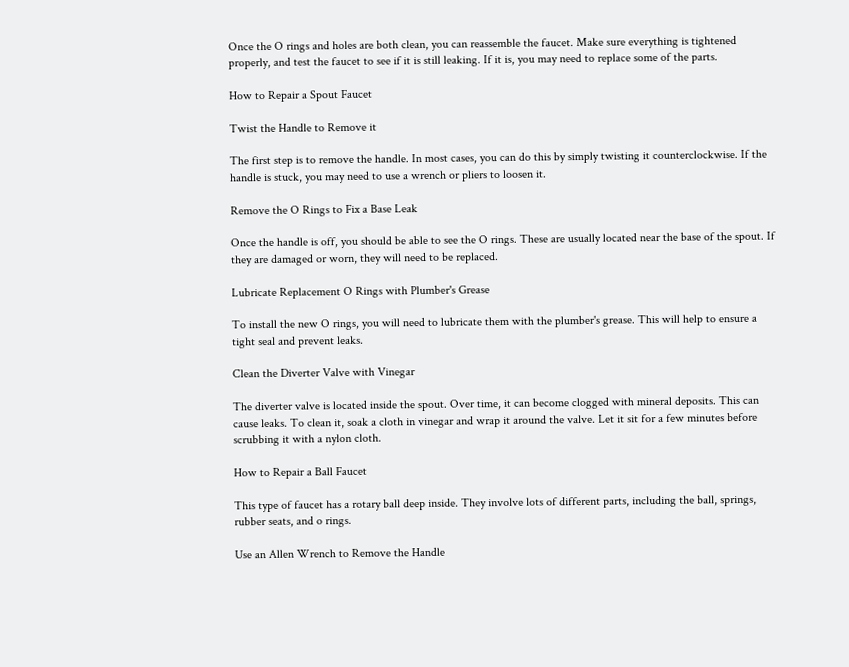Once the O rings and holes are both clean, you can reassemble the faucet. Make sure everything is tightened properly, and test the faucet to see if it is still leaking. If it is, you may need to replace some of the parts.

How to Repair a Spout Faucet

Twist the Handle to Remove it

The first step is to remove the handle. In most cases, you can do this by simply twisting it counterclockwise. If the handle is stuck, you may need to use a wrench or pliers to loosen it.

Remove the O Rings to Fix a Base Leak

Once the handle is off, you should be able to see the O rings. These are usually located near the base of the spout. If they are damaged or worn, they will need to be replaced.

Lubricate Replacement O Rings with Plumber's Grease

To install the new O rings, you will need to lubricate them with the plumber's grease. This will help to ensure a tight seal and prevent leaks.

Clean the Diverter Valve with Vinegar

The diverter valve is located inside the spout. Over time, it can become clogged with mineral deposits. This can cause leaks. To clean it, soak a cloth in vinegar and wrap it around the valve. Let it sit for a few minutes before scrubbing it with a nylon cloth.

How to Repair a Ball Faucet

This type of faucet has a rotary ball deep inside. They involve lots of different parts, including the ball, springs, rubber seats, and o rings.

Use an Allen Wrench to Remove the Handle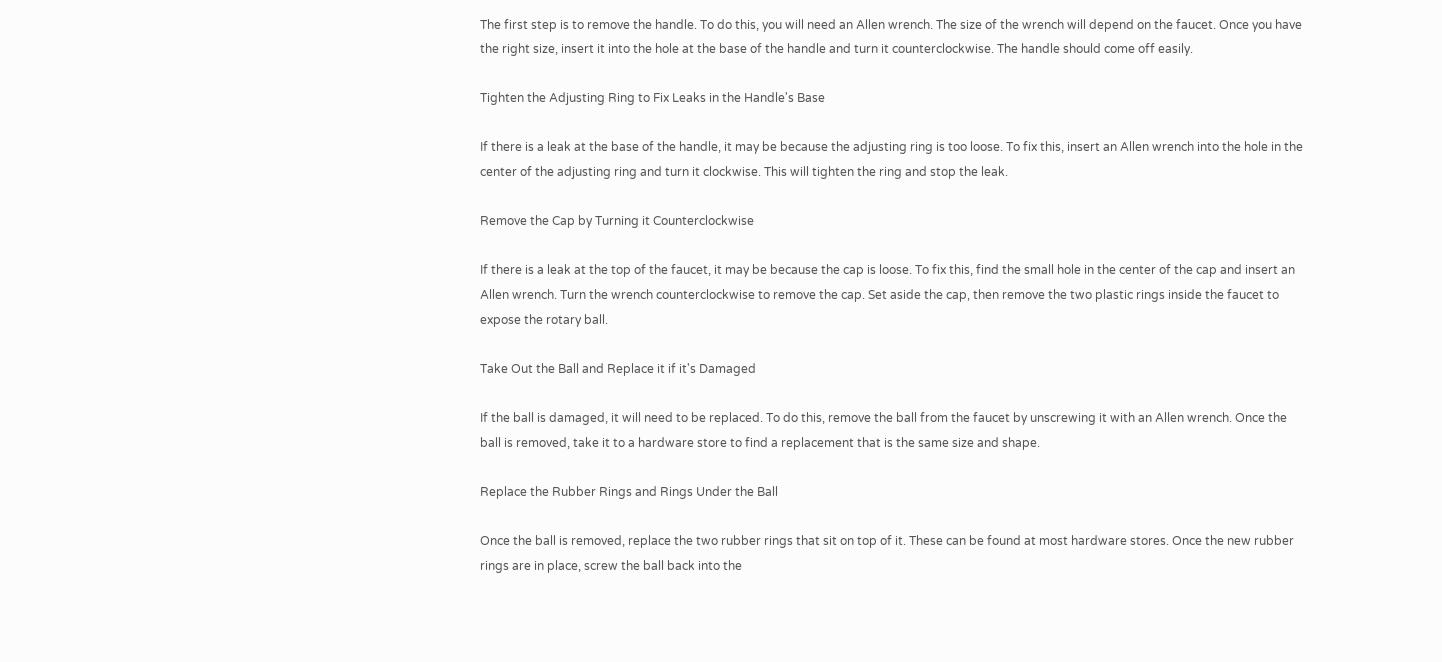The first step is to remove the handle. To do this, you will need an Allen wrench. The size of the wrench will depend on the faucet. Once you have the right size, insert it into the hole at the base of the handle and turn it counterclockwise. The handle should come off easily.

Tighten the Adjusting Ring to Fix Leaks in the Handle's Base

If there is a leak at the base of the handle, it may be because the adjusting ring is too loose. To fix this, insert an Allen wrench into the hole in the center of the adjusting ring and turn it clockwise. This will tighten the ring and stop the leak.

Remove the Cap by Turning it Counterclockwise

If there is a leak at the top of the faucet, it may be because the cap is loose. To fix this, find the small hole in the center of the cap and insert an Allen wrench. Turn the wrench counterclockwise to remove the cap. Set aside the cap, then remove the two plastic rings inside the faucet to expose the rotary ball.

Take Out the Ball and Replace it if it's Damaged

If the ball is damaged, it will need to be replaced. To do this, remove the ball from the faucet by unscrewing it with an Allen wrench. Once the ball is removed, take it to a hardware store to find a replacement that is the same size and shape.

Replace the Rubber Rings and Rings Under the Ball

Once the ball is removed, replace the two rubber rings that sit on top of it. These can be found at most hardware stores. Once the new rubber rings are in place, screw the ball back into the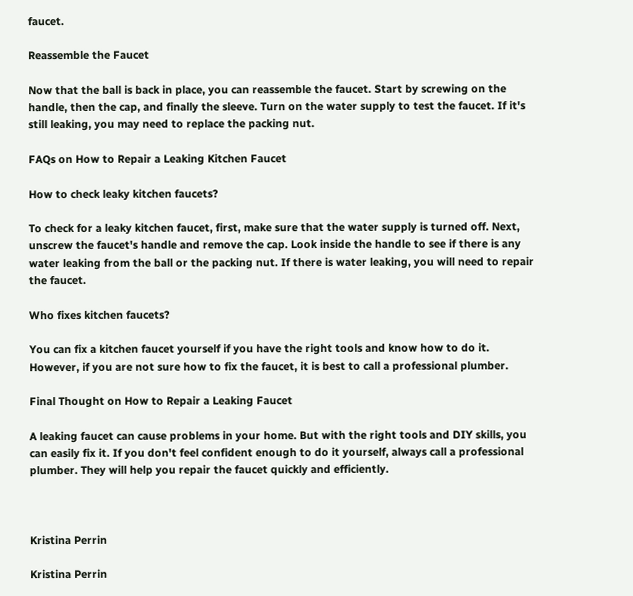faucet.

Reassemble the Faucet

Now that the ball is back in place, you can reassemble the faucet. Start by screwing on the handle, then the cap, and finally the sleeve. Turn on the water supply to test the faucet. If it's still leaking, you may need to replace the packing nut.

FAQs on How to Repair a Leaking Kitchen Faucet

How to check leaky kitchen faucets?

To check for a leaky kitchen faucet, first, make sure that the water supply is turned off. Next, unscrew the faucet's handle and remove the cap. Look inside the handle to see if there is any water leaking from the ball or the packing nut. If there is water leaking, you will need to repair the faucet.

Who fixes kitchen faucets?

You can fix a kitchen faucet yourself if you have the right tools and know how to do it. However, if you are not sure how to fix the faucet, it is best to call a professional plumber.

Final Thought on How to Repair a Leaking Faucet

A leaking faucet can cause problems in your home. But with the right tools and DIY skills, you can easily fix it. If you don't feel confident enough to do it yourself, always call a professional plumber. They will help you repair the faucet quickly and efficiently.



Kristina Perrin

Kristina Perrin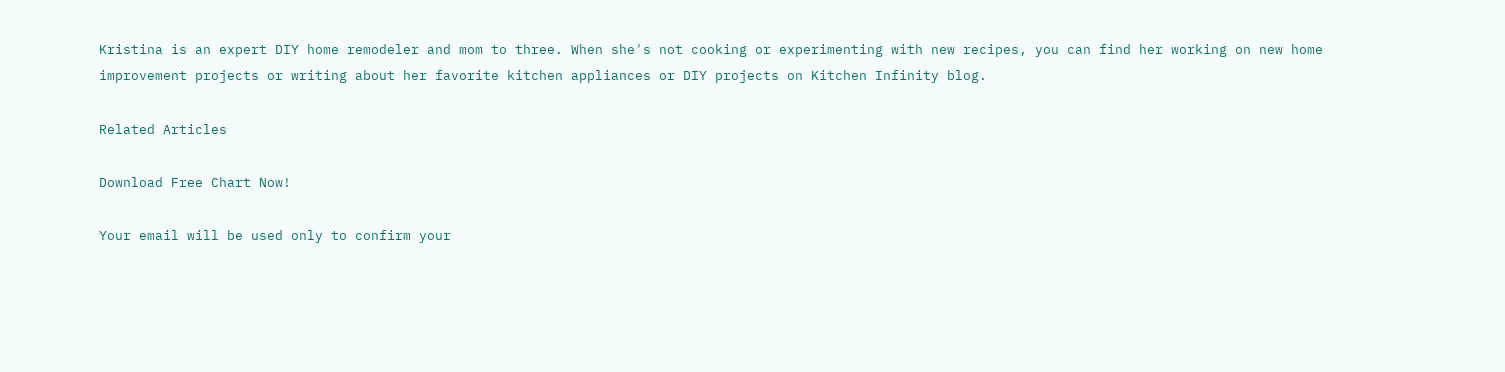Kristina is an expert DIY home remodeler and mom to three. When she's not cooking or experimenting with new recipes, you can find her working on new home improvement projects or writing about her favorite kitchen appliances or DIY projects on Kitchen Infinity blog.

Related Articles

Download Free Chart Now!

Your email will be used only to confirm your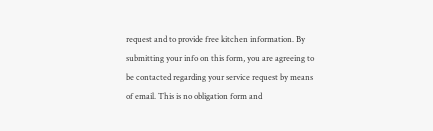request and to provide free kitchen information. By submitting your info on this form, you are agreeing to be contacted regarding your service request by means of email. This is no obligation form and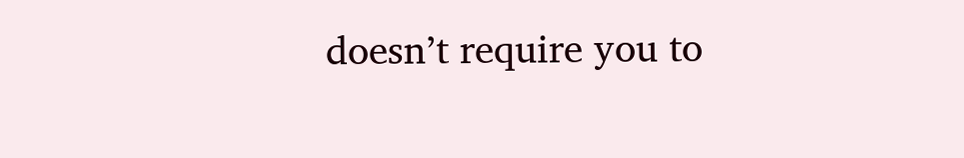doesn’t require you to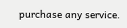purchase any service.